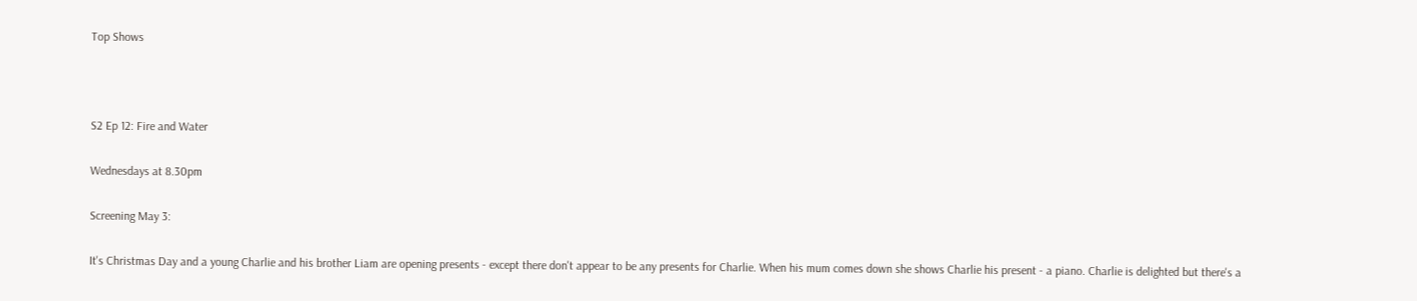Top Shows



S2 Ep 12: Fire and Water

Wednesdays at 8.30pm

Screening May 3:

It's Christmas Day and a young Charlie and his brother Liam are opening presents - except there don't appear to be any presents for Charlie. When his mum comes down she shows Charlie his present - a piano. Charlie is delighted but there's a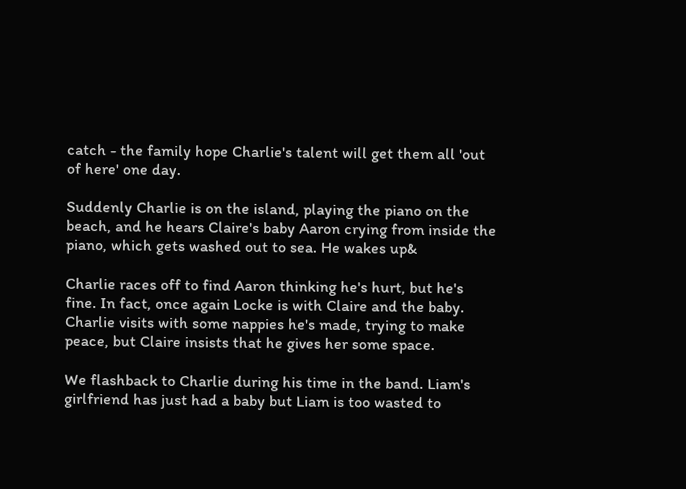catch - the family hope Charlie's talent will get them all 'out of here' one day.

Suddenly Charlie is on the island, playing the piano on the beach, and he hears Claire's baby Aaron crying from inside the piano, which gets washed out to sea. He wakes up&

Charlie races off to find Aaron thinking he's hurt, but he's fine. In fact, once again Locke is with Claire and the baby. Charlie visits with some nappies he's made, trying to make peace, but Claire insists that he gives her some space.

We flashback to Charlie during his time in the band. Liam's girlfriend has just had a baby but Liam is too wasted to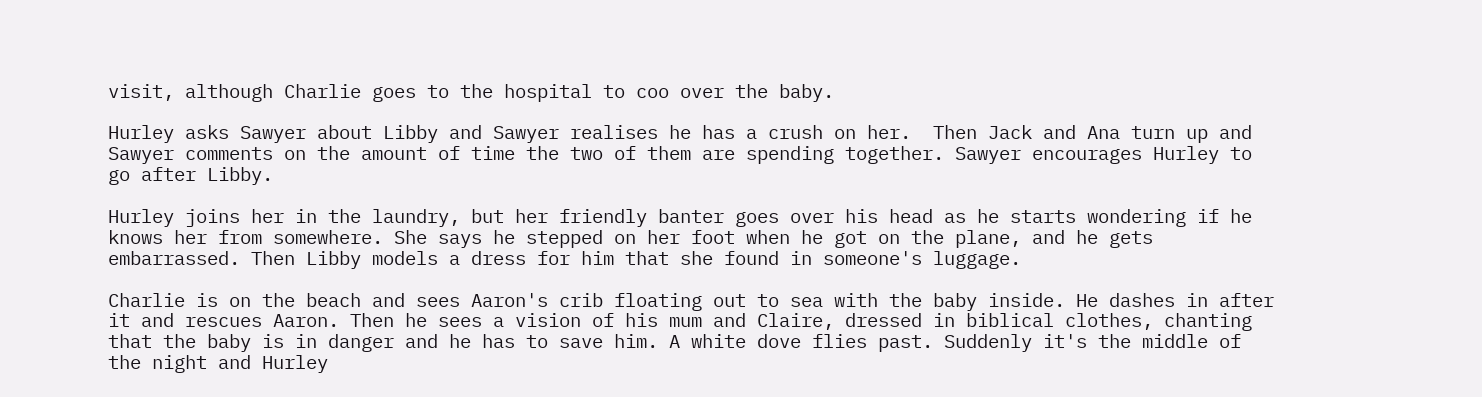visit, although Charlie goes to the hospital to coo over the baby.

Hurley asks Sawyer about Libby and Sawyer realises he has a crush on her.  Then Jack and Ana turn up and Sawyer comments on the amount of time the two of them are spending together. Sawyer encourages Hurley to go after Libby.

Hurley joins her in the laundry, but her friendly banter goes over his head as he starts wondering if he knows her from somewhere. She says he stepped on her foot when he got on the plane, and he gets embarrassed. Then Libby models a dress for him that she found in someone's luggage.

Charlie is on the beach and sees Aaron's crib floating out to sea with the baby inside. He dashes in after it and rescues Aaron. Then he sees a vision of his mum and Claire, dressed in biblical clothes, chanting that the baby is in danger and he has to save him. A white dove flies past. Suddenly it's the middle of the night and Hurley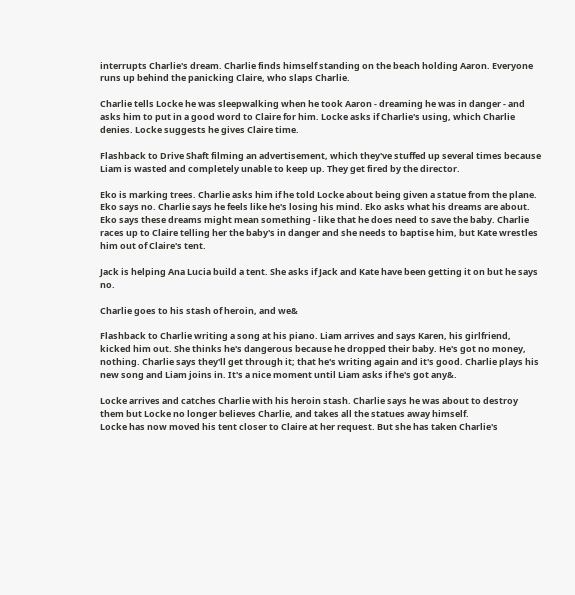interrupts Charlie's dream. Charlie finds himself standing on the beach holding Aaron. Everyone runs up behind the panicking Claire, who slaps Charlie.

Charlie tells Locke he was sleepwalking when he took Aaron - dreaming he was in danger - and asks him to put in a good word to Claire for him. Locke asks if Charlie's using, which Charlie denies. Locke suggests he gives Claire time.

Flashback to Drive Shaft filming an advertisement, which they've stuffed up several times because Liam is wasted and completely unable to keep up. They get fired by the director.

Eko is marking trees. Charlie asks him if he told Locke about being given a statue from the plane. Eko says no. Charlie says he feels like he's losing his mind. Eko asks what his dreams are about. Eko says these dreams might mean something - like that he does need to save the baby. Charlie races up to Claire telling her the baby's in danger and she needs to baptise him, but Kate wrestles him out of Claire's tent.

Jack is helping Ana Lucia build a tent. She asks if Jack and Kate have been getting it on but he says no.

Charlie goes to his stash of heroin, and we&

Flashback to Charlie writing a song at his piano. Liam arrives and says Karen, his girlfriend, kicked him out. She thinks he's dangerous because he dropped their baby. He's got no money, nothing. Charlie says they'll get through it; that he's writing again and it's good. Charlie plays his new song and Liam joins in. It's a nice moment until Liam asks if he's got any&.

Locke arrives and catches Charlie with his heroin stash. Charlie says he was about to destroy them but Locke no longer believes Charlie, and takes all the statues away himself.
Locke has now moved his tent closer to Claire at her request. But she has taken Charlie's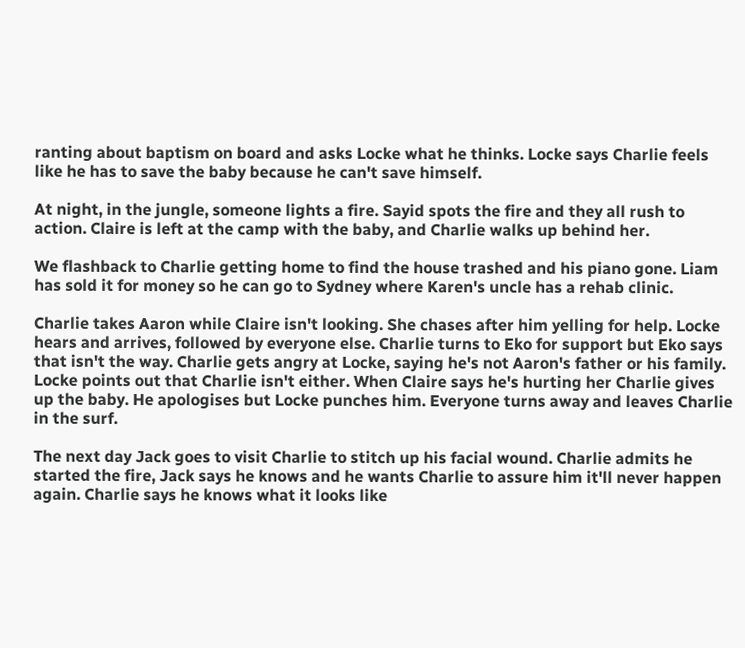ranting about baptism on board and asks Locke what he thinks. Locke says Charlie feels like he has to save the baby because he can't save himself.

At night, in the jungle, someone lights a fire. Sayid spots the fire and they all rush to action. Claire is left at the camp with the baby, and Charlie walks up behind her.

We flashback to Charlie getting home to find the house trashed and his piano gone. Liam has sold it for money so he can go to Sydney where Karen's uncle has a rehab clinic.

Charlie takes Aaron while Claire isn't looking. She chases after him yelling for help. Locke hears and arrives, followed by everyone else. Charlie turns to Eko for support but Eko says that isn't the way. Charlie gets angry at Locke, saying he's not Aaron's father or his family. Locke points out that Charlie isn't either. When Claire says he's hurting her Charlie gives up the baby. He apologises but Locke punches him. Everyone turns away and leaves Charlie in the surf.

The next day Jack goes to visit Charlie to stitch up his facial wound. Charlie admits he started the fire, Jack says he knows and he wants Charlie to assure him it'll never happen again. Charlie says he knows what it looks like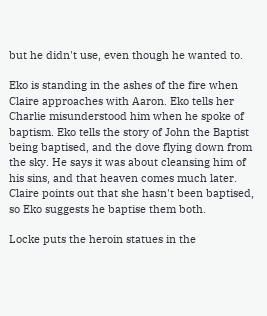but he didn't use, even though he wanted to.

Eko is standing in the ashes of the fire when Claire approaches with Aaron. Eko tells her Charlie misunderstood him when he spoke of baptism. Eko tells the story of John the Baptist being baptised, and the dove flying down from the sky. He says it was about cleansing him of his sins, and that heaven comes much later. Claire points out that she hasn't been baptised, so Eko suggests he baptise them both.

Locke puts the heroin statues in the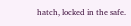hatch, locked in the safe.